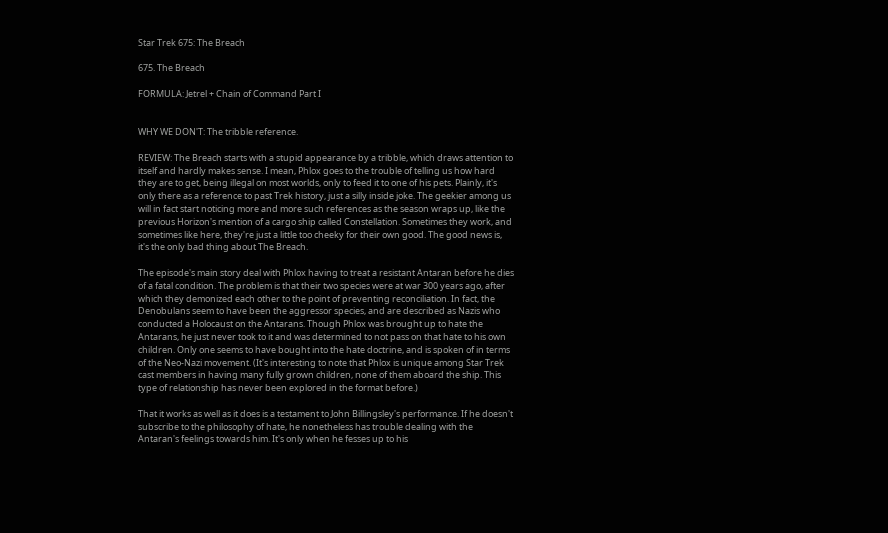Star Trek 675: The Breach

675. The Breach

FORMULA: Jetrel + Chain of Command Part I


WHY WE DON'T: The tribble reference.

REVIEW: The Breach starts with a stupid appearance by a tribble, which draws attention to itself and hardly makes sense. I mean, Phlox goes to the trouble of telling us how hard they are to get, being illegal on most worlds, only to feed it to one of his pets. Plainly, it's only there as a reference to past Trek history, just a silly inside joke. The geekier among us will in fact start noticing more and more such references as the season wraps up, like the previous Horizon's mention of a cargo ship called Constellation. Sometimes they work, and sometimes like here, they're just a little too cheeky for their own good. The good news is, it's the only bad thing about The Breach.

The episode's main story deal with Phlox having to treat a resistant Antaran before he dies of a fatal condition. The problem is that their two species were at war 300 years ago, after which they demonized each other to the point of preventing reconciliation. In fact, the Denobulans seem to have been the aggressor species, and are described as Nazis who conducted a Holocaust on the Antarans. Though Phlox was brought up to hate the Antarans, he just never took to it and was determined to not pass on that hate to his own children. Only one seems to have bought into the hate doctrine, and is spoken of in terms of the Neo-Nazi movement. (It's interesting to note that Phlox is unique among Star Trek cast members in having many fully grown children, none of them aboard the ship. This type of relationship has never been explored in the format before.)

That it works as well as it does is a testament to John Billingsley's performance. If he doesn't subscribe to the philosophy of hate, he nonetheless has trouble dealing with the Antaran's feelings towards him. It's only when he fesses up to his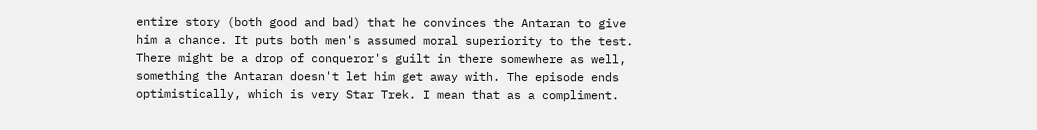entire story (both good and bad) that he convinces the Antaran to give him a chance. It puts both men's assumed moral superiority to the test. There might be a drop of conqueror's guilt in there somewhere as well, something the Antaran doesn't let him get away with. The episode ends optimistically, which is very Star Trek. I mean that as a compliment.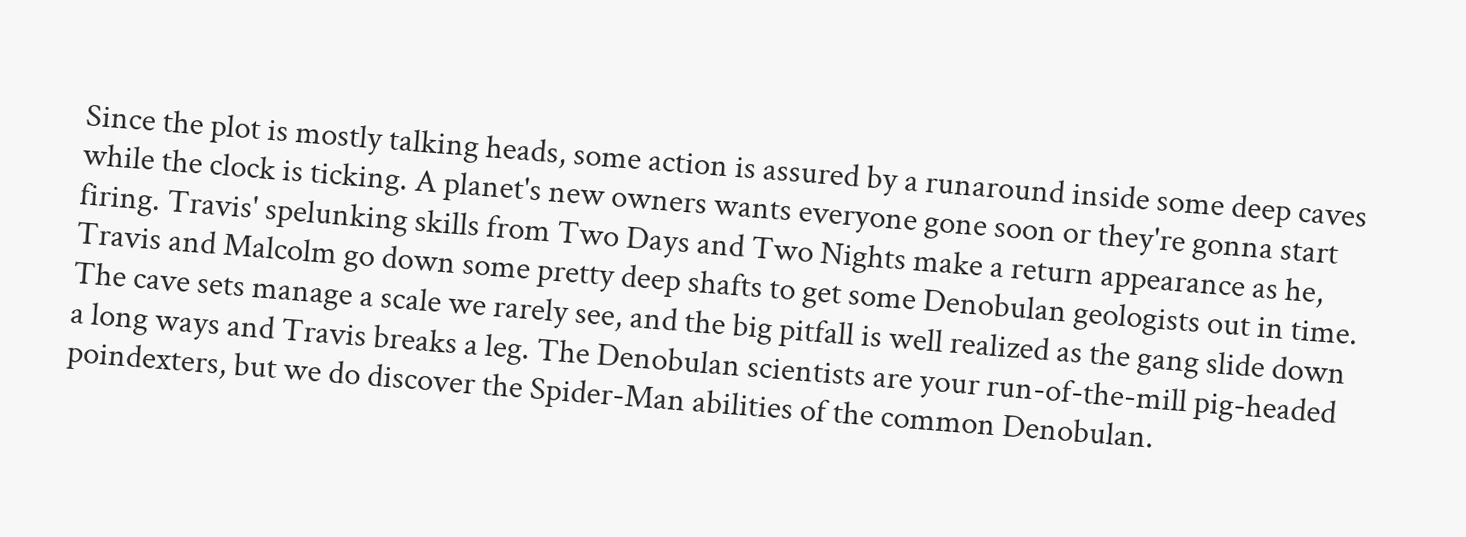Since the plot is mostly talking heads, some action is assured by a runaround inside some deep caves while the clock is ticking. A planet's new owners wants everyone gone soon or they're gonna start firing. Travis' spelunking skills from Two Days and Two Nights make a return appearance as he, Travis and Malcolm go down some pretty deep shafts to get some Denobulan geologists out in time. The cave sets manage a scale we rarely see, and the big pitfall is well realized as the gang slide down a long ways and Travis breaks a leg. The Denobulan scientists are your run-of-the-mill pig-headed poindexters, but we do discover the Spider-Man abilities of the common Denobulan.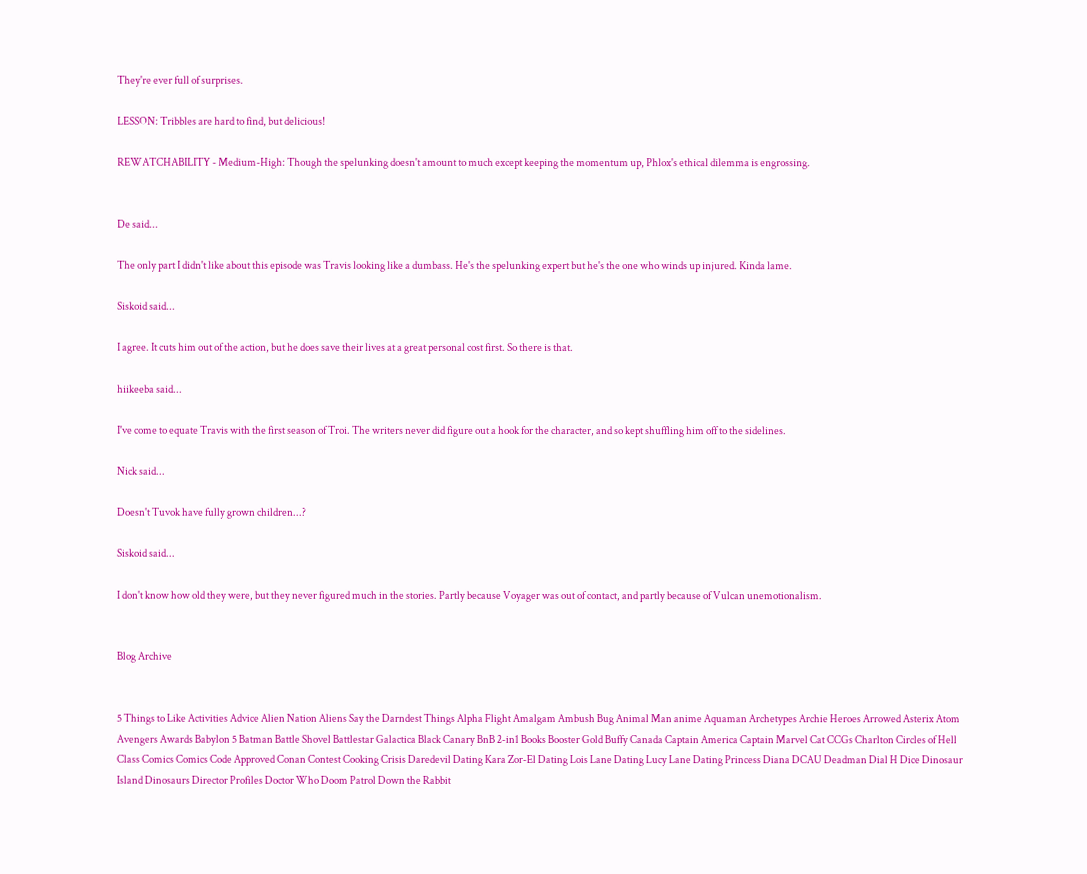They're ever full of surprises.

LESSON: Tribbles are hard to find, but delicious!

REWATCHABILITY - Medium-High: Though the spelunking doesn't amount to much except keeping the momentum up, Phlox's ethical dilemma is engrossing.


De said...

The only part I didn't like about this episode was Travis looking like a dumbass. He's the spelunking expert but he's the one who winds up injured. Kinda lame.

Siskoid said...

I agree. It cuts him out of the action, but he does save their lives at a great personal cost first. So there is that.

hiikeeba said...

I've come to equate Travis with the first season of Troi. The writers never did figure out a hook for the character, and so kept shuffling him off to the sidelines.

Nick said...

Doesn't Tuvok have fully grown children...?

Siskoid said...

I don't know how old they were, but they never figured much in the stories. Partly because Voyager was out of contact, and partly because of Vulcan unemotionalism.


Blog Archive


5 Things to Like Activities Advice Alien Nation Aliens Say the Darndest Things Alpha Flight Amalgam Ambush Bug Animal Man anime Aquaman Archetypes Archie Heroes Arrowed Asterix Atom Avengers Awards Babylon 5 Batman Battle Shovel Battlestar Galactica Black Canary BnB 2-in1 Books Booster Gold Buffy Canada Captain America Captain Marvel Cat CCGs Charlton Circles of Hell Class Comics Comics Code Approved Conan Contest Cooking Crisis Daredevil Dating Kara Zor-El Dating Lois Lane Dating Lucy Lane Dating Princess Diana DCAU Deadman Dial H Dice Dinosaur Island Dinosaurs Director Profiles Doctor Who Doom Patrol Down the Rabbit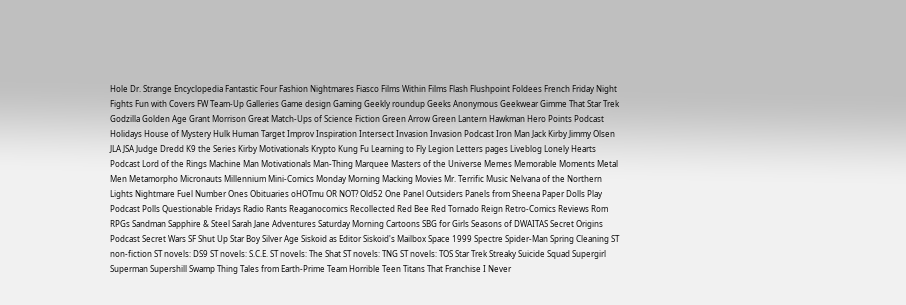Hole Dr. Strange Encyclopedia Fantastic Four Fashion Nightmares Fiasco Films Within Films Flash Flushpoint Foldees French Friday Night Fights Fun with Covers FW Team-Up Galleries Game design Gaming Geekly roundup Geeks Anonymous Geekwear Gimme That Star Trek Godzilla Golden Age Grant Morrison Great Match-Ups of Science Fiction Green Arrow Green Lantern Hawkman Hero Points Podcast Holidays House of Mystery Hulk Human Target Improv Inspiration Intersect Invasion Invasion Podcast Iron Man Jack Kirby Jimmy Olsen JLA JSA Judge Dredd K9 the Series Kirby Motivationals Krypto Kung Fu Learning to Fly Legion Letters pages Liveblog Lonely Hearts Podcast Lord of the Rings Machine Man Motivationals Man-Thing Marquee Masters of the Universe Memes Memorable Moments Metal Men Metamorpho Micronauts Millennium Mini-Comics Monday Morning Macking Movies Mr. Terrific Music Nelvana of the Northern Lights Nightmare Fuel Number Ones Obituaries oHOTmu OR NOT? Old52 One Panel Outsiders Panels from Sheena Paper Dolls Play Podcast Polls Questionable Fridays Radio Rants Reaganocomics Recollected Red Bee Red Tornado Reign Retro-Comics Reviews Rom RPGs Sandman Sapphire & Steel Sarah Jane Adventures Saturday Morning Cartoons SBG for Girls Seasons of DWAITAS Secret Origins Podcast Secret Wars SF Shut Up Star Boy Silver Age Siskoid as Editor Siskoid's Mailbox Space 1999 Spectre Spider-Man Spring Cleaning ST non-fiction ST novels: DS9 ST novels: S.C.E. ST novels: The Shat ST novels: TNG ST novels: TOS Star Trek Streaky Suicide Squad Supergirl Superman Supershill Swamp Thing Tales from Earth-Prime Team Horrible Teen Titans That Franchise I Never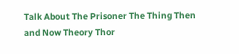Talk About The Prisoner The Thing Then and Now Theory Thor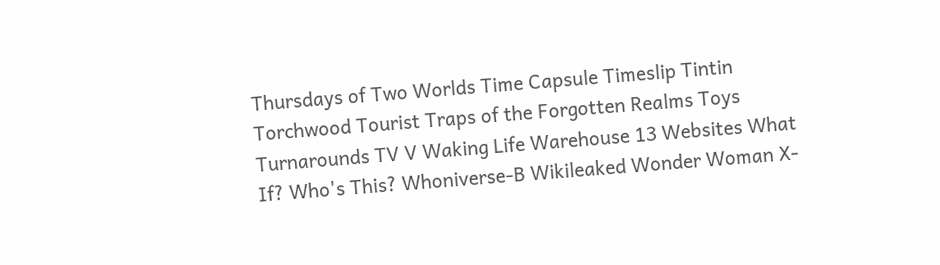Thursdays of Two Worlds Time Capsule Timeslip Tintin Torchwood Tourist Traps of the Forgotten Realms Toys Turnarounds TV V Waking Life Warehouse 13 Websites What If? Who's This? Whoniverse-B Wikileaked Wonder Woman X-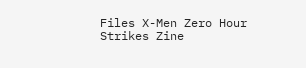Files X-Men Zero Hour Strikes Zine